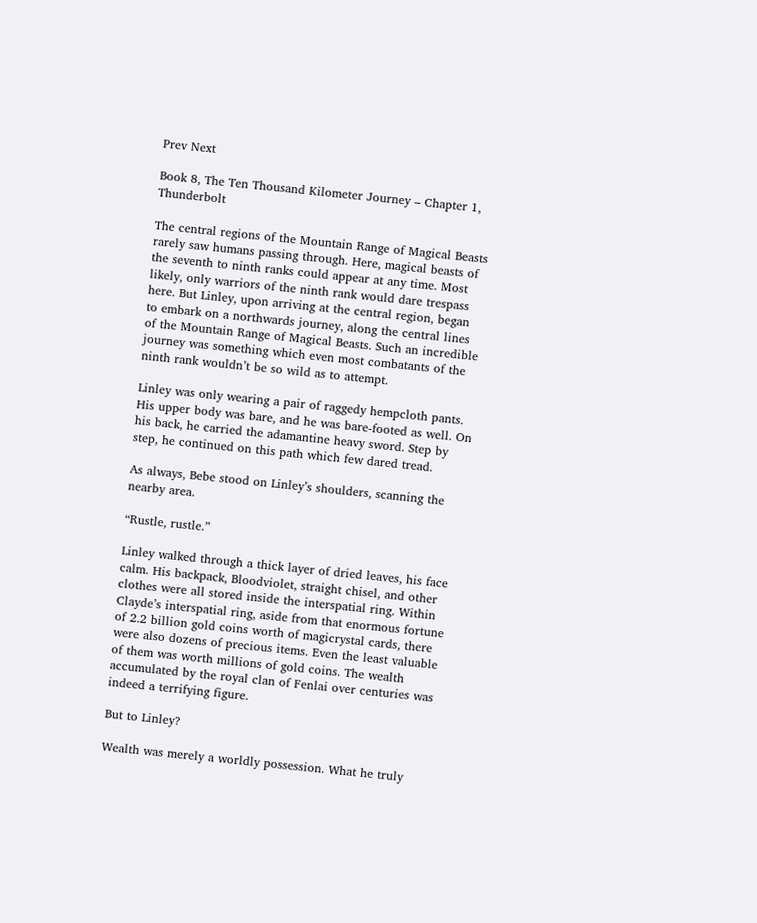Prev Next

Book 8, The Ten Thousand Kilometer Journey – Chapter 1, Thunderbolt

The central regions of the Mountain Range of Magical Beasts rarely saw humans passing through. Here, magical beasts of the seventh to ninth ranks could appear at any time. Most likely, only warriors of the ninth rank would dare trespass here. But Linley, upon arriving at the central region, began to embark on a northwards journey, along the central lines of the Mountain Range of Magical Beasts. Such an incredible journey was something which even most combatants of the ninth rank wouldn’t be so wild as to attempt.

Linley was only wearing a pair of raggedy hempcloth pants. His upper body was bare, and he was bare-footed as well. On his back, he carried the adamantine heavy sword. Step by step, he continued on this path which few dared tread.

As always, Bebe stood on Linley’s shoulders, scanning the nearby area.

“Rustle, rustle.”

Linley walked through a thick layer of dried leaves, his face calm. His backpack, Bloodviolet, straight chisel, and other clothes were all stored inside the interspatial ring. Within Clayde’s interspatial ring, aside from that enormous fortune of 2.2 billion gold coins worth of magicrystal cards, there were also dozens of precious items. Even the least valuable of them was worth millions of gold coins. The wealth accumulated by the royal clan of Fenlai over centuries was indeed a terrifying figure.

But to Linley?

Wealth was merely a worldly possession. What he truly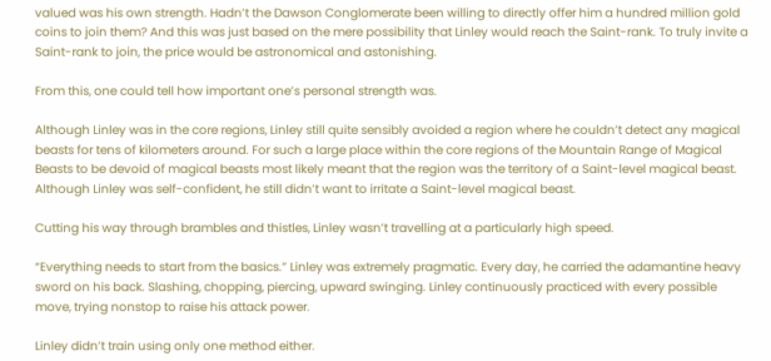valued was his own strength. Hadn’t the Dawson Conglomerate been willing to directly offer him a hundred million gold coins to join them? And this was just based on the mere possibility that Linley would reach the Saint-rank. To truly invite a Saint-rank to join, the price would be astronomical and astonishing.

From this, one could tell how important one’s personal strength was.

Although Linley was in the core regions, Linley still quite sensibly avoided a region where he couldn’t detect any magical beasts for tens of kilometers around. For such a large place within the core regions of the Mountain Range of Magical Beasts to be devoid of magical beasts most likely meant that the region was the territory of a Saint-level magical beast. Although Linley was self-confident, he still didn’t want to irritate a Saint-level magical beast.

Cutting his way through brambles and thistles, Linley wasn’t travelling at a particularly high speed.

“Everything needs to start from the basics.” Linley was extremely pragmatic. Every day, he carried the adamantine heavy sword on his back. Slashing, chopping, piercing, upward swinging. Linley continuously practiced with every possible move, trying nonstop to raise his attack power.

Linley didn’t train using only one method either.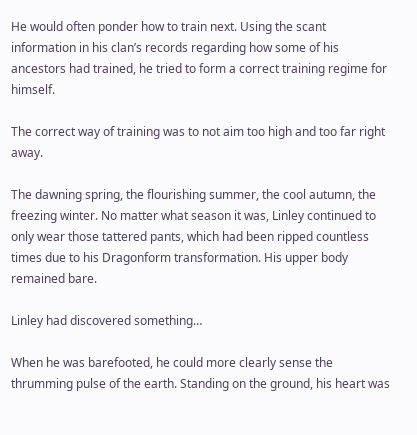He would often ponder how to train next. Using the scant information in his clan’s records regarding how some of his ancestors had trained, he tried to form a correct training regime for himself.

The correct way of training was to not aim too high and too far right away.

The dawning spring, the flourishing summer, the cool autumn, the freezing winter. No matter what season it was, Linley continued to only wear those tattered pants, which had been ripped countless times due to his Dragonform transformation. His upper body remained bare.

Linley had discovered something…

When he was barefooted, he could more clearly sense the thrumming pulse of the earth. Standing on the ground, his heart was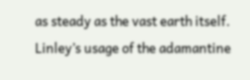as steady as the vast earth itself. Linley’s usage of the adamantine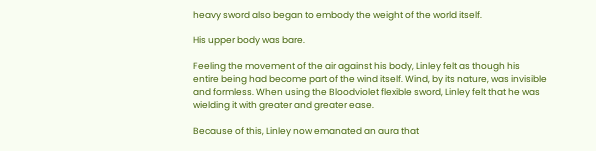heavy sword also began to embody the weight of the world itself.

His upper body was bare.

Feeling the movement of the air against his body, Linley felt as though his entire being had become part of the wind itself. Wind, by its nature, was invisible and formless. When using the Bloodviolet flexible sword, Linley felt that he was wielding it with greater and greater ease.

Because of this, Linley now emanated an aura that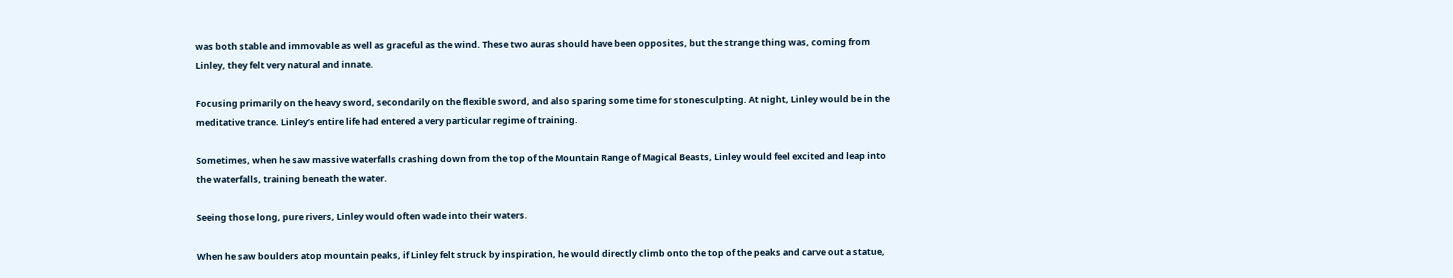was both stable and immovable as well as graceful as the wind. These two auras should have been opposites, but the strange thing was, coming from Linley, they felt very natural and innate.

Focusing primarily on the heavy sword, secondarily on the flexible sword, and also sparing some time for stonesculpting. At night, Linley would be in the meditative trance. Linley’s entire life had entered a very particular regime of training.

Sometimes, when he saw massive waterfalls crashing down from the top of the Mountain Range of Magical Beasts, Linley would feel excited and leap into the waterfalls, training beneath the water.

Seeing those long, pure rivers, Linley would often wade into their waters.

When he saw boulders atop mountain peaks, if Linley felt struck by inspiration, he would directly climb onto the top of the peaks and carve out a statue,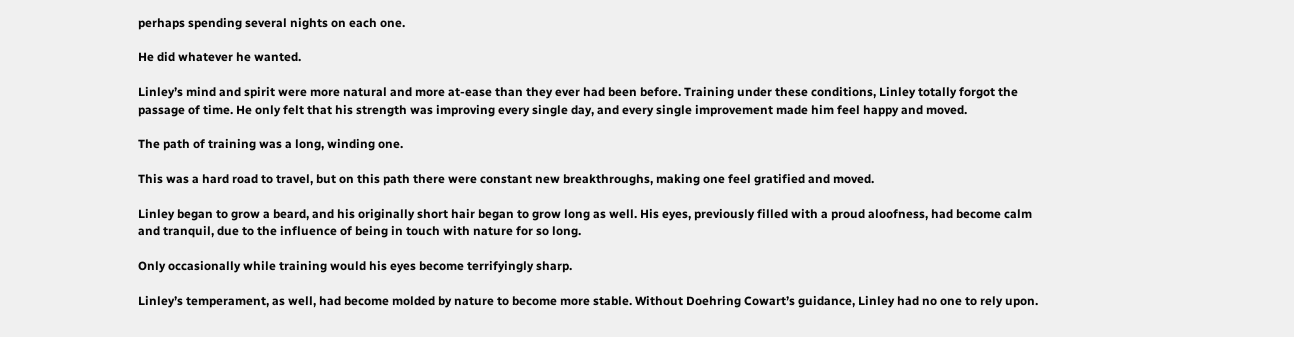perhaps spending several nights on each one.

He did whatever he wanted.

Linley’s mind and spirit were more natural and more at-ease than they ever had been before. Training under these conditions, Linley totally forgot the passage of time. He only felt that his strength was improving every single day, and every single improvement made him feel happy and moved.

The path of training was a long, winding one.

This was a hard road to travel, but on this path there were constant new breakthroughs, making one feel gratified and moved.

Linley began to grow a beard, and his originally short hair began to grow long as well. His eyes, previously filled with a proud aloofness, had become calm and tranquil, due to the influence of being in touch with nature for so long.

Only occasionally while training would his eyes become terrifyingly sharp.

Linley’s temperament, as well, had become molded by nature to become more stable. Without Doehring Cowart’s guidance, Linley had no one to rely upon.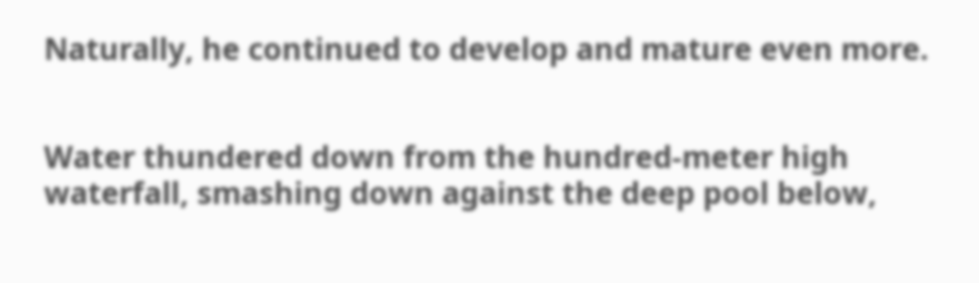Naturally, he continued to develop and mature even more.


Water thundered down from the hundred-meter high waterfall, smashing down against the deep pool below,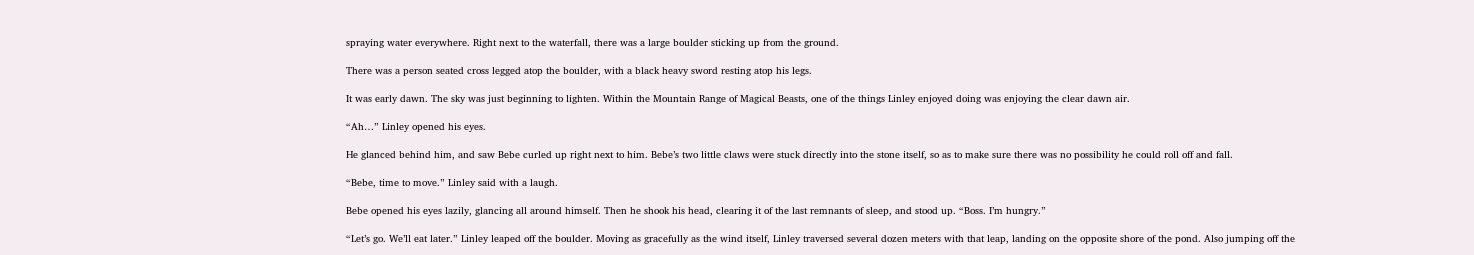spraying water everywhere. Right next to the waterfall, there was a large boulder sticking up from the ground.

There was a person seated cross legged atop the boulder, with a black heavy sword resting atop his legs.

It was early dawn. The sky was just beginning to lighten. Within the Mountain Range of Magical Beasts, one of the things Linley enjoyed doing was enjoying the clear dawn air.

“Ah…” Linley opened his eyes.

He glanced behind him, and saw Bebe curled up right next to him. Bebe’s two little claws were stuck directly into the stone itself, so as to make sure there was no possibility he could roll off and fall.

“Bebe, time to move.” Linley said with a laugh.

Bebe opened his eyes lazily, glancing all around himself. Then he shook his head, clearing it of the last remnants of sleep, and stood up. “Boss. I’m hungry.”

“Let’s go. We’ll eat later.” Linley leaped off the boulder. Moving as gracefully as the wind itself, Linley traversed several dozen meters with that leap, landing on the opposite shore of the pond. Also jumping off the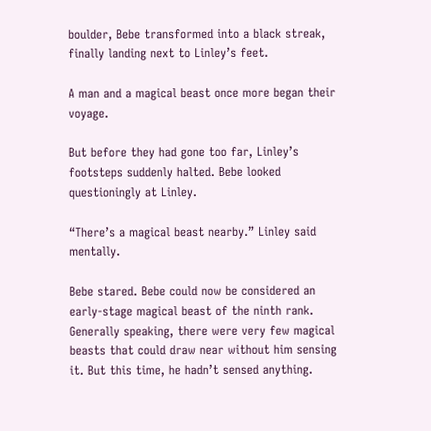boulder, Bebe transformed into a black streak, finally landing next to Linley’s feet.

A man and a magical beast once more began their voyage.

But before they had gone too far, Linley’s footsteps suddenly halted. Bebe looked questioningly at Linley.

“There’s a magical beast nearby.” Linley said mentally.

Bebe stared. Bebe could now be considered an early-stage magical beast of the ninth rank. Generally speaking, there were very few magical beasts that could draw near without him sensing it. But this time, he hadn’t sensed anything.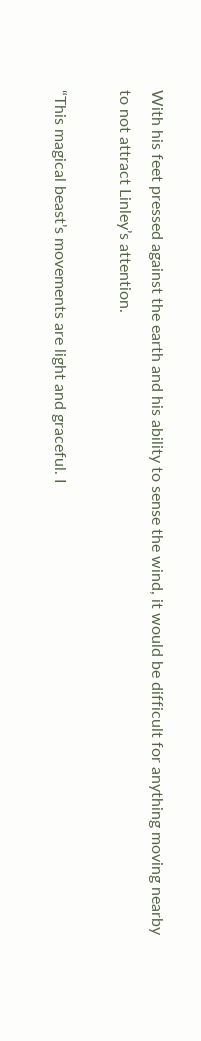With his feet pressed against the earth and his ability to sense the wind, it would be difficult for anything moving nearby to not attract Linley’s attention.

“This magical beast’s movements are light and graceful. I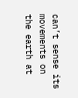can’t sense its movements on the earth at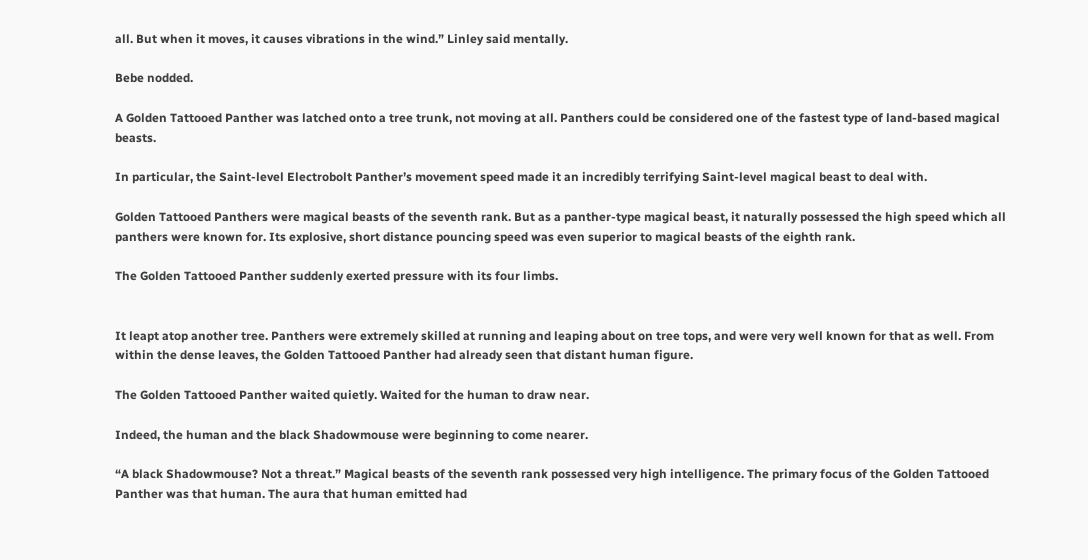all. But when it moves, it causes vibrations in the wind.” Linley said mentally.

Bebe nodded.

A Golden Tattooed Panther was latched onto a tree trunk, not moving at all. Panthers could be considered one of the fastest type of land-based magical beasts.

In particular, the Saint-level Electrobolt Panther’s movement speed made it an incredibly terrifying Saint-level magical beast to deal with.

Golden Tattooed Panthers were magical beasts of the seventh rank. But as a panther-type magical beast, it naturally possessed the high speed which all panthers were known for. Its explosive, short distance pouncing speed was even superior to magical beasts of the eighth rank.

The Golden Tattooed Panther suddenly exerted pressure with its four limbs.


It leapt atop another tree. Panthers were extremely skilled at running and leaping about on tree tops, and were very well known for that as well. From within the dense leaves, the Golden Tattooed Panther had already seen that distant human figure.

The Golden Tattooed Panther waited quietly. Waited for the human to draw near.

Indeed, the human and the black Shadowmouse were beginning to come nearer.

“A black Shadowmouse? Not a threat.” Magical beasts of the seventh rank possessed very high intelligence. The primary focus of the Golden Tattooed Panther was that human. The aura that human emitted had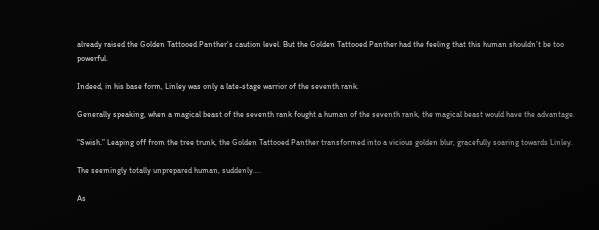already raised the Golden Tattooed Panther’s caution level. But the Golden Tattooed Panther had the feeling that this human shouldn’t be too powerful.

Indeed, in his base form, Linley was only a late-stage warrior of the seventh rank.

Generally speaking, when a magical beast of the seventh rank fought a human of the seventh rank, the magical beast would have the advantage.

“Swish.” Leaping off from the tree trunk, the Golden Tattooed Panther transformed into a vicious golden blur, gracefully soaring towards Linley.

The seemingly totally unprepared human, suddenly….

As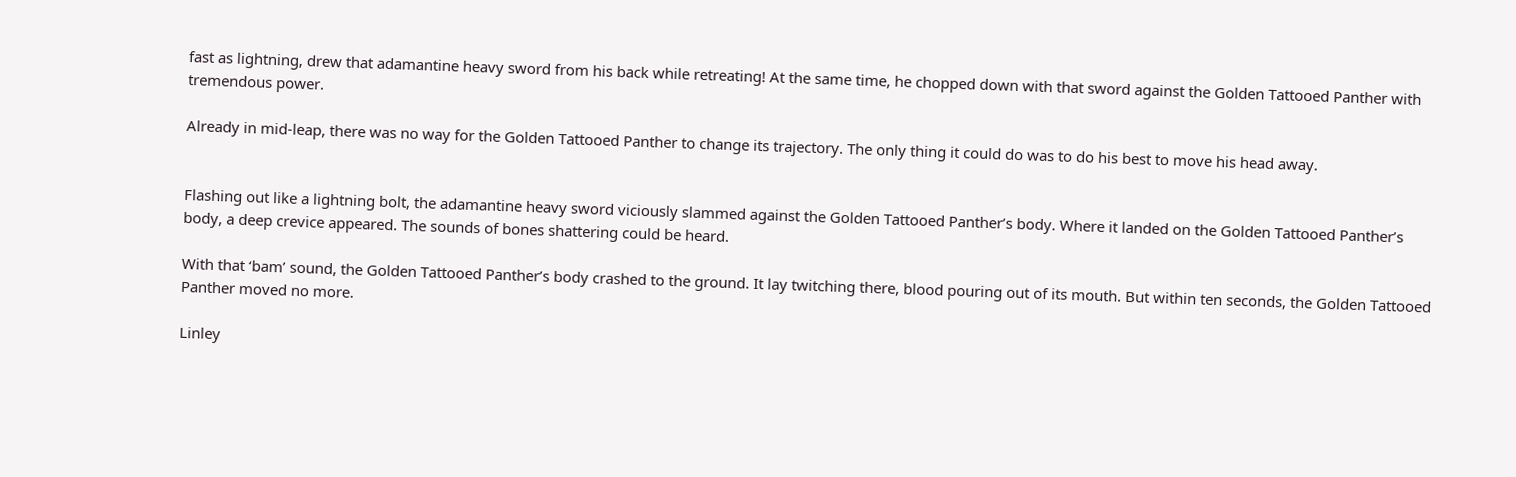fast as lightning, drew that adamantine heavy sword from his back while retreating! At the same time, he chopped down with that sword against the Golden Tattooed Panther with tremendous power.

Already in mid-leap, there was no way for the Golden Tattooed Panther to change its trajectory. The only thing it could do was to do his best to move his head away.


Flashing out like a lightning bolt, the adamantine heavy sword viciously slammed against the Golden Tattooed Panther’s body. Where it landed on the Golden Tattooed Panther’s body, a deep crevice appeared. The sounds of bones shattering could be heard.

With that ‘bam’ sound, the Golden Tattooed Panther’s body crashed to the ground. It lay twitching there, blood pouring out of its mouth. But within ten seconds, the Golden Tattooed Panther moved no more.

Linley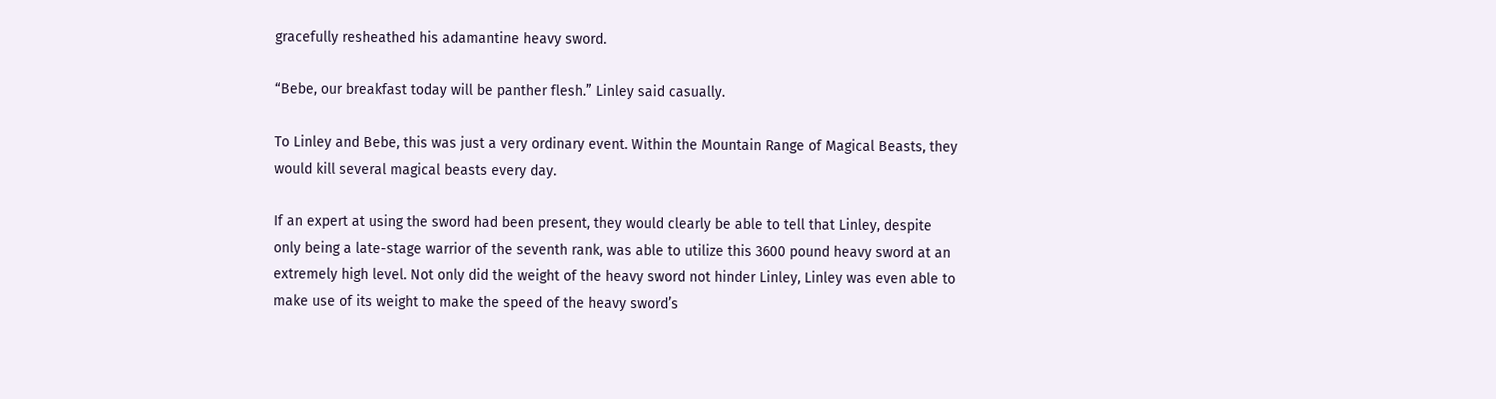gracefully resheathed his adamantine heavy sword.

“Bebe, our breakfast today will be panther flesh.” Linley said casually.

To Linley and Bebe, this was just a very ordinary event. Within the Mountain Range of Magical Beasts, they would kill several magical beasts every day.

If an expert at using the sword had been present, they would clearly be able to tell that Linley, despite only being a late-stage warrior of the seventh rank, was able to utilize this 3600 pound heavy sword at an extremely high level. Not only did the weight of the heavy sword not hinder Linley, Linley was even able to make use of its weight to make the speed of the heavy sword’s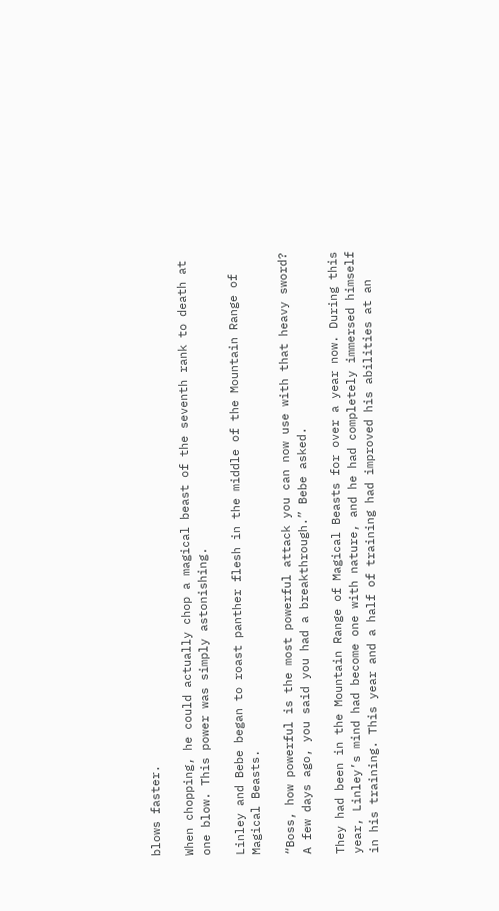blows faster.

When chopping, he could actually chop a magical beast of the seventh rank to death at one blow. This power was simply astonishing.

Linley and Bebe began to roast panther flesh in the middle of the Mountain Range of Magical Beasts.

“Boss, how powerful is the most powerful attack you can now use with that heavy sword? A few days ago, you said you had a breakthrough.” Bebe asked.

They had been in the Mountain Range of Magical Beasts for over a year now. During this year, Linley’s mind had become one with nature, and he had completely immersed himself in his training. This year and a half of training had improved his abilities at an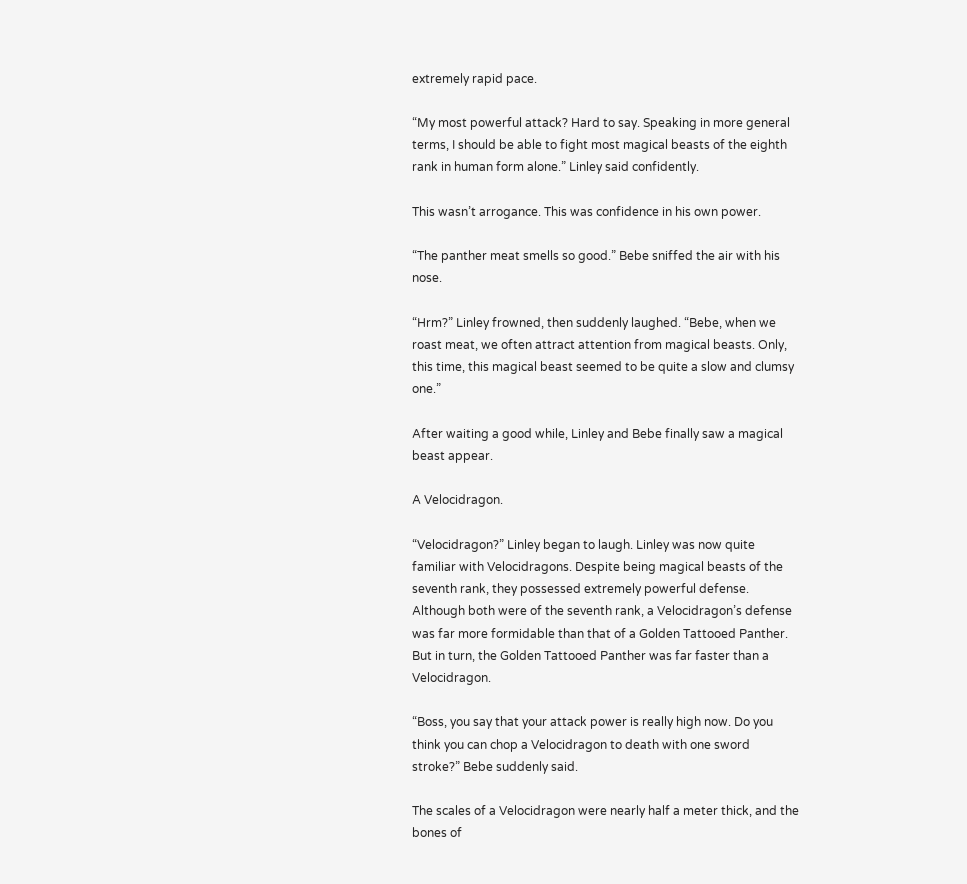extremely rapid pace.

“My most powerful attack? Hard to say. Speaking in more general terms, I should be able to fight most magical beasts of the eighth rank in human form alone.” Linley said confidently.

This wasn’t arrogance. This was confidence in his own power.

“The panther meat smells so good.” Bebe sniffed the air with his nose.

“Hrm?” Linley frowned, then suddenly laughed. “Bebe, when we roast meat, we often attract attention from magical beasts. Only, this time, this magical beast seemed to be quite a slow and clumsy one.”

After waiting a good while, Linley and Bebe finally saw a magical beast appear.

A Velocidragon.

“Velocidragon?” Linley began to laugh. Linley was now quite familiar with Velocidragons. Despite being magical beasts of the seventh rank, they possessed extremely powerful defense. Although both were of the seventh rank, a Velocidragon’s defense was far more formidable than that of a Golden Tattooed Panther. But in turn, the Golden Tattooed Panther was far faster than a Velocidragon.

“Boss, you say that your attack power is really high now. Do you think you can chop a Velocidragon to death with one sword stroke?” Bebe suddenly said.

The scales of a Velocidragon were nearly half a meter thick, and the bones of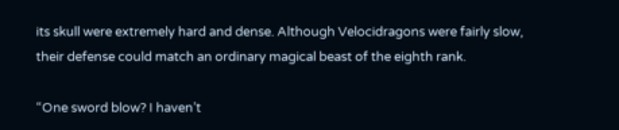its skull were extremely hard and dense. Although Velocidragons were fairly slow, their defense could match an ordinary magical beast of the eighth rank.

“One sword blow? I haven’t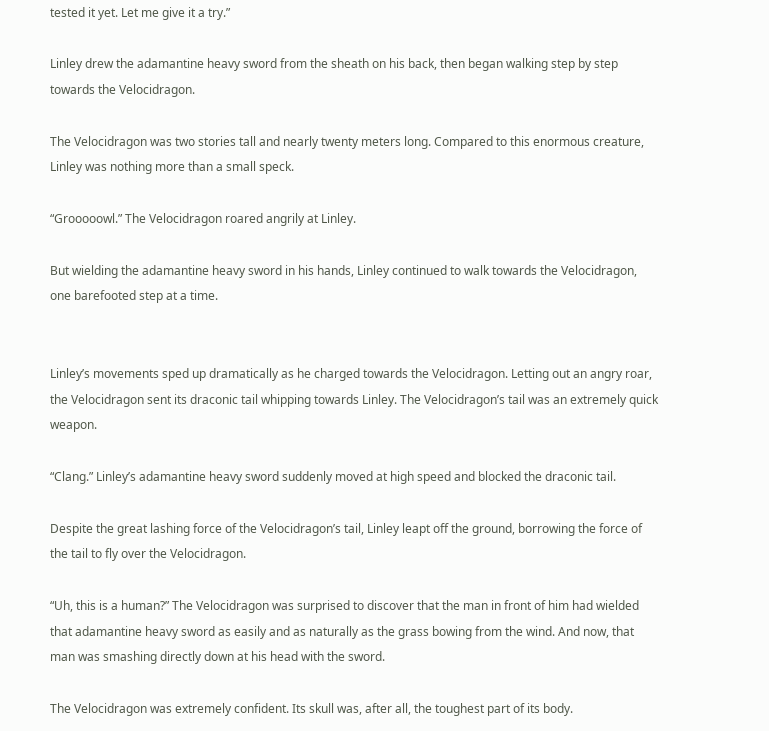tested it yet. Let me give it a try.”

Linley drew the adamantine heavy sword from the sheath on his back, then began walking step by step towards the Velocidragon.

The Velocidragon was two stories tall and nearly twenty meters long. Compared to this enormous creature, Linley was nothing more than a small speck.

“Grooooowl.” The Velocidragon roared angrily at Linley.

But wielding the adamantine heavy sword in his hands, Linley continued to walk towards the Velocidragon, one barefooted step at a time.


Linley’s movements sped up dramatically as he charged towards the Velocidragon. Letting out an angry roar, the Velocidragon sent its draconic tail whipping towards Linley. The Velocidragon’s tail was an extremely quick weapon.

“Clang.” Linley’s adamantine heavy sword suddenly moved at high speed and blocked the draconic tail.

Despite the great lashing force of the Velocidragon’s tail, Linley leapt off the ground, borrowing the force of the tail to fly over the Velocidragon.

“Uh, this is a human?” The Velocidragon was surprised to discover that the man in front of him had wielded that adamantine heavy sword as easily and as naturally as the grass bowing from the wind. And now, that man was smashing directly down at his head with the sword.

The Velocidragon was extremely confident. Its skull was, after all, the toughest part of its body.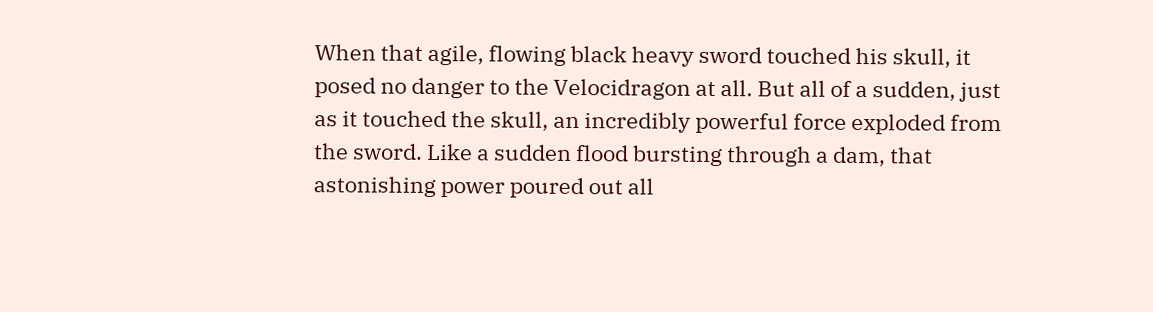When that agile, flowing black heavy sword touched his skull, it posed no danger to the Velocidragon at all. But all of a sudden, just as it touched the skull, an incredibly powerful force exploded from the sword. Like a sudden flood bursting through a dam, that astonishing power poured out all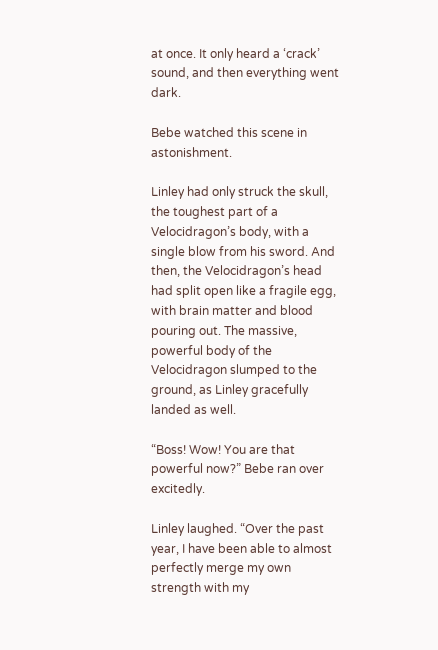at once. It only heard a ‘crack’ sound, and then everything went dark.

Bebe watched this scene in astonishment.

Linley had only struck the skull, the toughest part of a Velocidragon’s body, with a single blow from his sword. And then, the Velocidragon’s head had split open like a fragile egg, with brain matter and blood pouring out. The massive, powerful body of the Velocidragon slumped to the ground, as Linley gracefully landed as well.

“Boss! Wow! You are that powerful now?” Bebe ran over excitedly.

Linley laughed. “Over the past year, I have been able to almost perfectly merge my own strength with my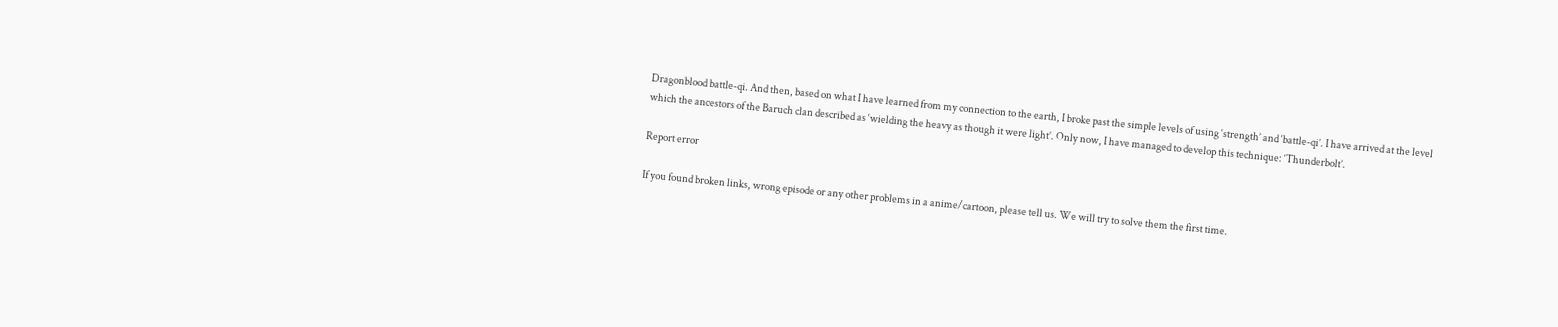Dragonblood battle-qi. And then, based on what I have learned from my connection to the earth, I broke past the simple levels of using ‘strength’ and ‘battle-qi’. I have arrived at the level which the ancestors of the Baruch clan described as ‘wielding the heavy as though it were light’. Only now, I have managed to develop this technique: ‘Thunderbolt’.

Report error

If you found broken links, wrong episode or any other problems in a anime/cartoon, please tell us. We will try to solve them the first time.